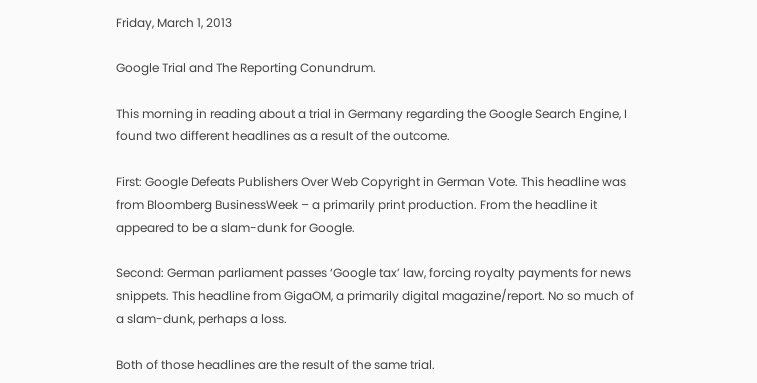Friday, March 1, 2013

Google Trial and The Reporting Conundrum.

This morning in reading about a trial in Germany regarding the Google Search Engine, I found two different headlines as a result of the outcome.

First: Google Defeats Publishers Over Web Copyright in German Vote. This headline was from Bloomberg BusinessWeek – a primarily print production. From the headline it appeared to be a slam-dunk for Google.

Second: German parliament passes ‘Google tax’ law, forcing royalty payments for news snippets. This headline from GigaOM, a primarily digital magazine/report. No so much of a slam-dunk, perhaps a loss.

Both of those headlines are the result of the same trial.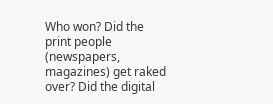Who won? Did the print people (newspapers, magazines) get raked over? Did the digital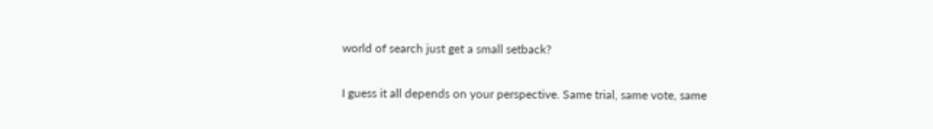world of search just get a small setback?

I guess it all depends on your perspective. Same trial, same vote, same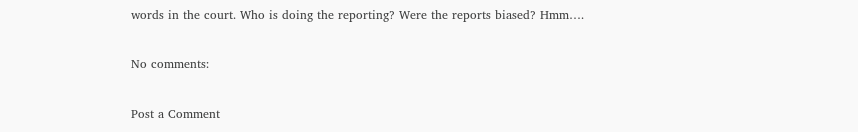words in the court. Who is doing the reporting? Were the reports biased? Hmm….

No comments:

Post a Comment